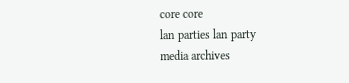core core
lan parties lan party
media archives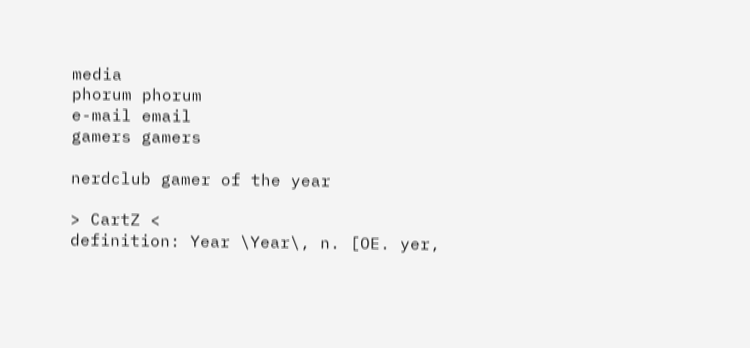media
phorum phorum
e-mail email
gamers gamers

nerdclub gamer of the year

> CartZ <
definition: Year \Year\, n. [OE. yer,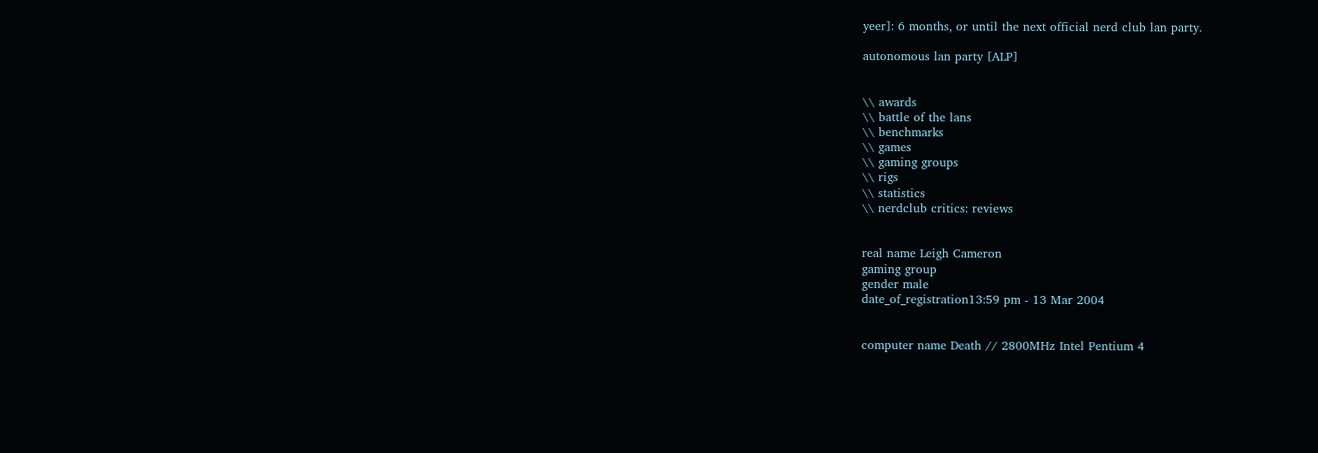yeer]: 6 months, or until the next official nerd club lan party.

autonomous lan party [ALP]


\\ awards
\\ battle of the lans
\\ benchmarks
\\ games
\\ gaming groups
\\ rigs
\\ statistics
\\ nerdclub critics: reviews


real name Leigh Cameron
gaming group
gender male
date_of_registration13:59 pm - 13 Mar 2004


computer name Death // 2800MHz Intel Pentium 4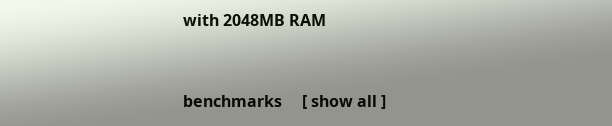with 2048MB RAM


benchmarks     [ show all ]